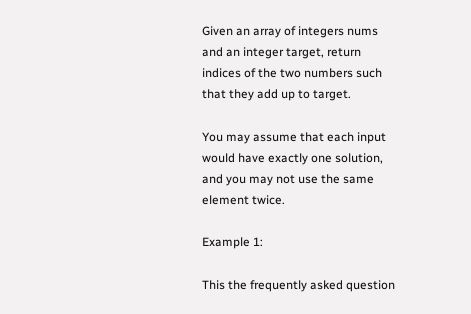Given an array of integers nums and an integer target, return indices of the two numbers such that they add up to target.

You may assume that each input would have exactly one solution, and you may not use the same element twice.

Example 1:

This the frequently asked question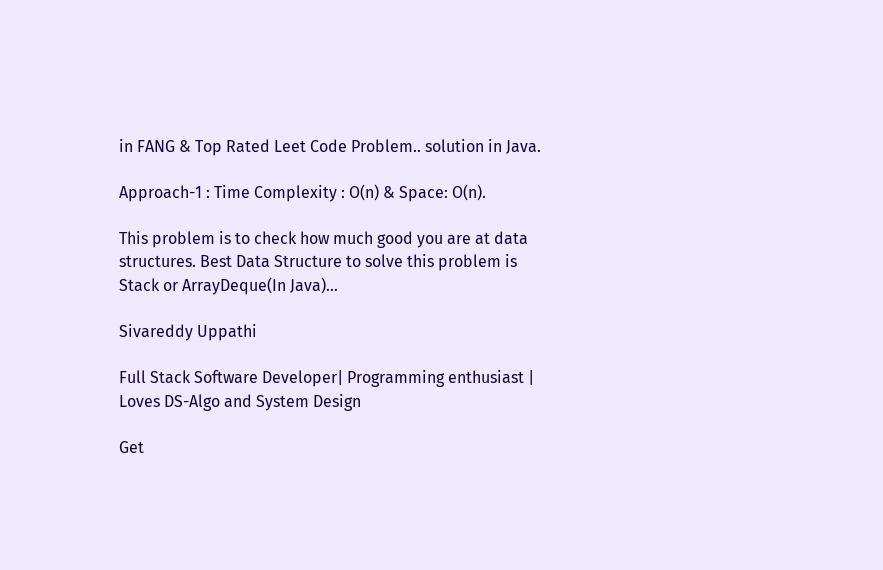in FANG & Top Rated Leet Code Problem.. solution in Java.

Approach-1 : Time Complexity : O(n) & Space: O(n).

This problem is to check how much good you are at data structures. Best Data Structure to solve this problem is Stack or ArrayDeque(In Java)…

Sivareddy Uppathi

Full Stack Software Developer| Programming enthusiast | Loves DS-Algo and System Design

Get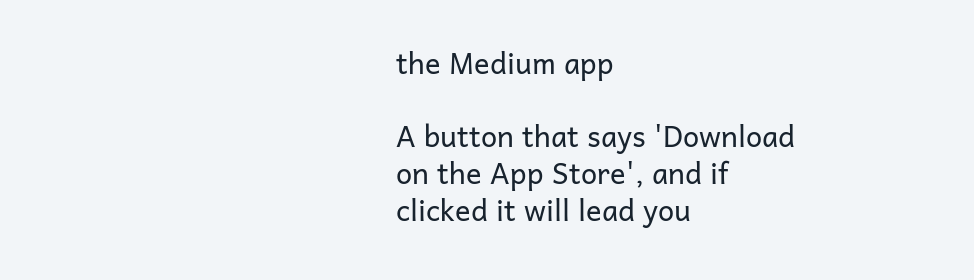the Medium app

A button that says 'Download on the App Store', and if clicked it will lead you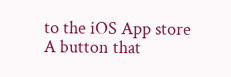to the iOS App store
A button that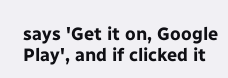says 'Get it on, Google Play', and if clicked it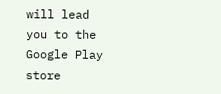will lead you to the Google Play store